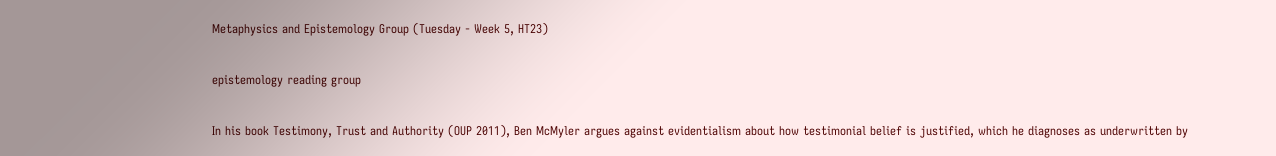Metaphysics and Epistemology Group (Tuesday - Week 5, HT23)

epistemology reading group

In his book Testimony, Trust and Authority (OUP 2011), Ben McMyler argues against evidentialism about how testimonial belief is justified, which he diagnoses as underwritten by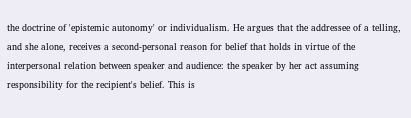the doctrine of 'epistemic autonomy' or individualism. He argues that the addressee of a telling, and she alone, receives a second-personal reason for belief that holds in virtue of the interpersonal relation between speaker and audience: the speaker by her act assuming responsibility for the recipient's belief. This is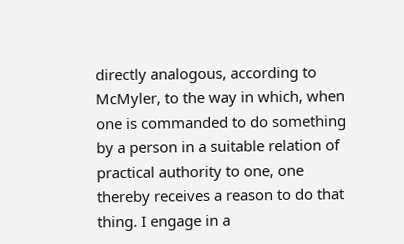directly analogous, according to McMyler, to the way in which, when one is commanded to do something by a person in a suitable relation of practical authority to one, one thereby receives a reason to do that thing. I engage in a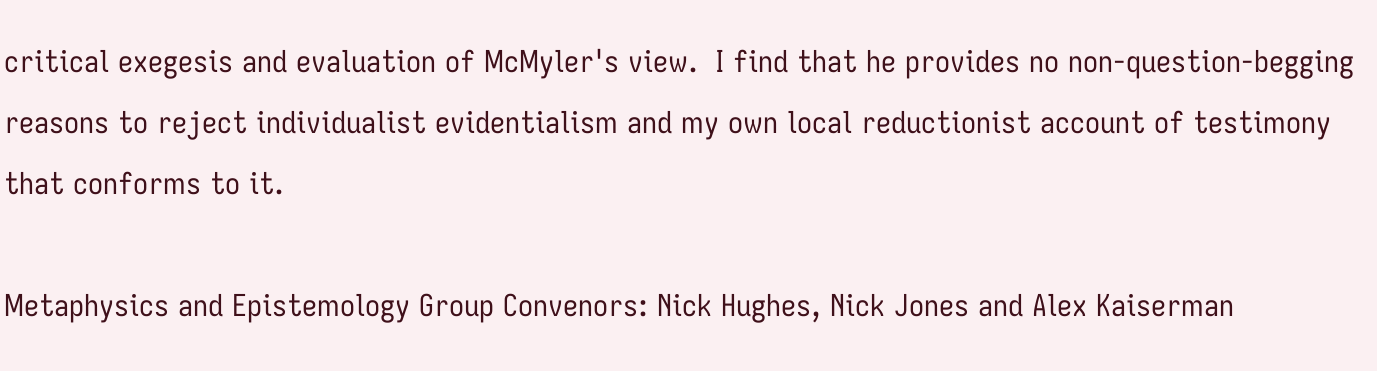critical exegesis and evaluation of McMyler's view.  I find that he provides no non-question-begging reasons to reject individualist evidentialism and my own local reductionist account of testimony that conforms to it.

Metaphysics and Epistemology Group Convenors: Nick Hughes, Nick Jones and Alex Kaiserman